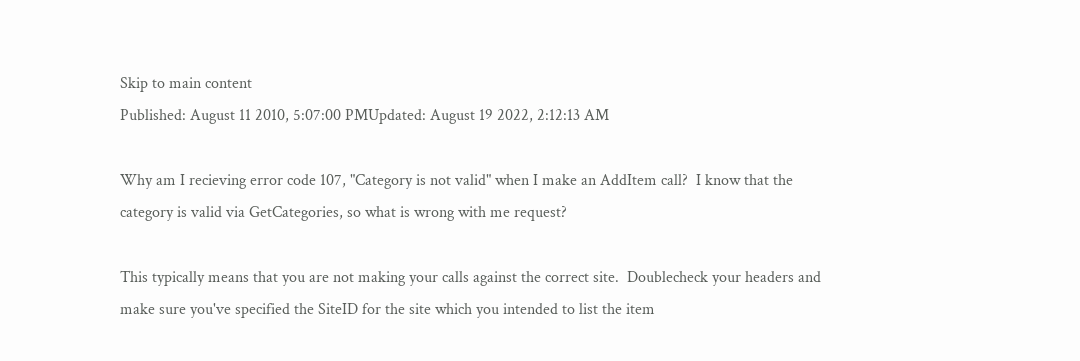Skip to main content
Published: August 11 2010, 5:07:00 PMUpdated: August 19 2022, 2:12:13 AM

Why am I recieving error code 107, "Category is not valid" when I make an AddItem call?  I know that the category is valid via GetCategories, so what is wrong with me request?

This typically means that you are not making your calls against the correct site.  Doublecheck your headers and make sure you've specified the SiteID for the site which you intended to list the item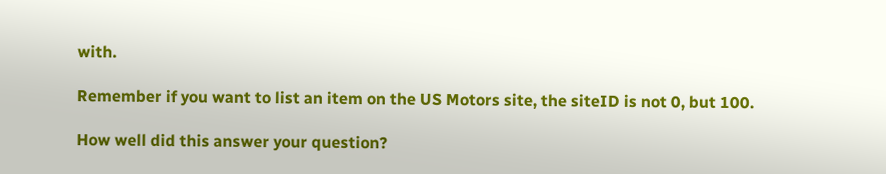with.

Remember if you want to list an item on the US Motors site, the siteID is not 0, but 100.

How well did this answer your question?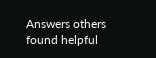Answers others found helpful